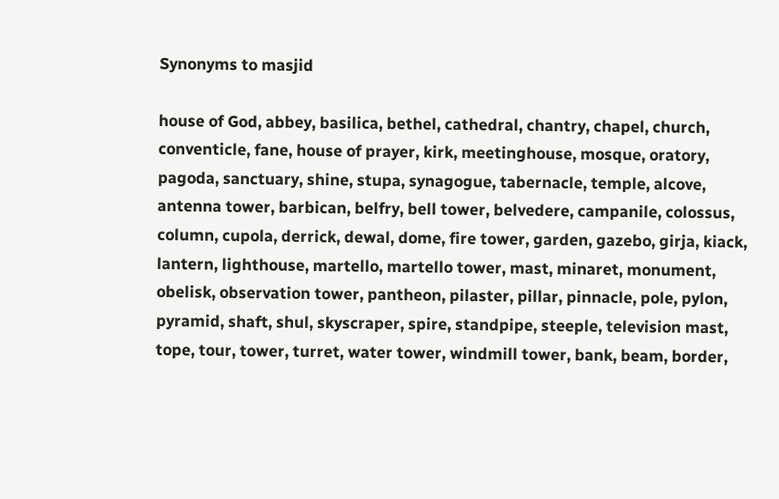Synonyms to masjid

house of God, abbey, basilica, bethel, cathedral, chantry, chapel, church, conventicle, fane, house of prayer, kirk, meetinghouse, mosque, oratory, pagoda, sanctuary, shine, stupa, synagogue, tabernacle, temple, alcove, antenna tower, barbican, belfry, bell tower, belvedere, campanile, colossus, column, cupola, derrick, dewal, dome, fire tower, garden, gazebo, girja, kiack, lantern, lighthouse, martello, martello tower, mast, minaret, monument, obelisk, observation tower, pantheon, pilaster, pillar, pinnacle, pole, pylon, pyramid, shaft, shul, skyscraper, spire, standpipe, steeple, television mast, tope, tour, tower, turret, water tower, windmill tower, bank, beam, border,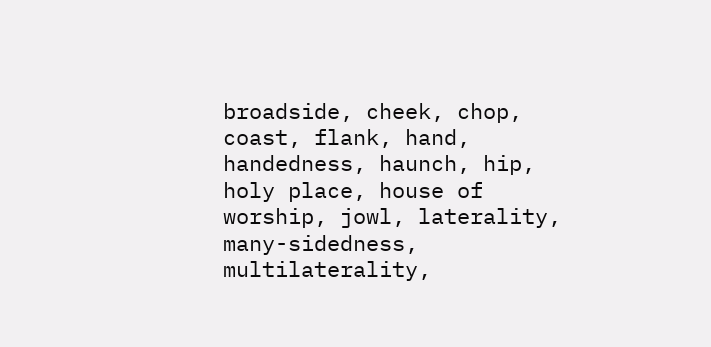broadside, cheek, chop, coast, flank, hand, handedness, haunch, hip, holy place, house of worship, jowl, laterality, many-sidedness, multilaterality,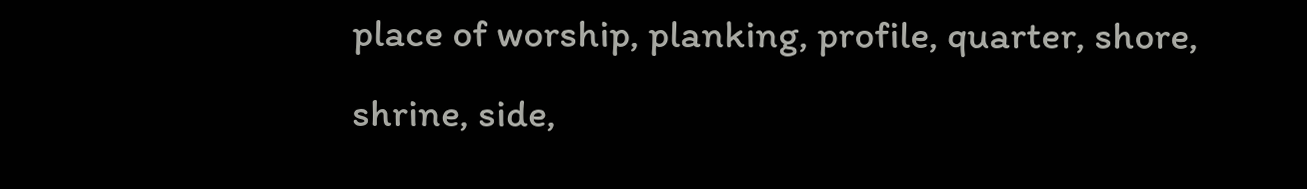place of worship, planking, profile, quarter, shore, shrine, side,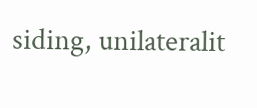siding, unilateralit